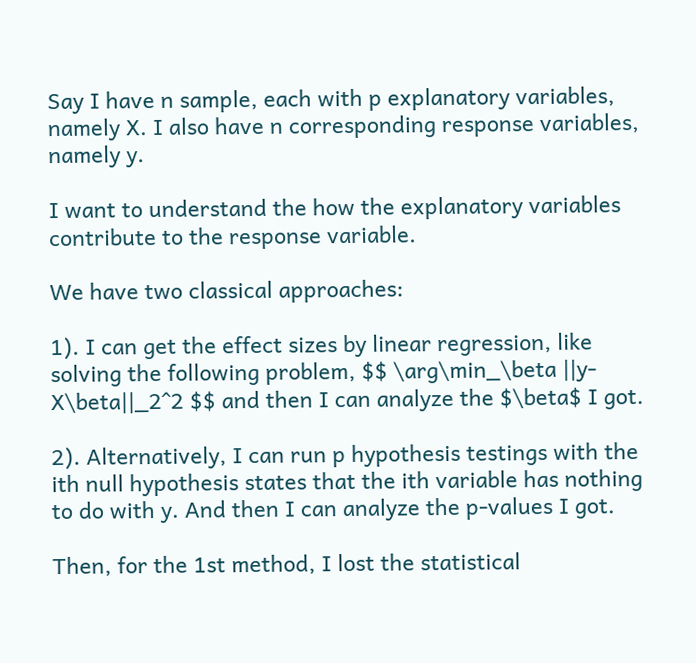Say I have n sample, each with p explanatory variables, namely X. I also have n corresponding response variables, namely y.

I want to understand the how the explanatory variables contribute to the response variable.

We have two classical approaches:

1). I can get the effect sizes by linear regression, like solving the following problem, $$ \arg\min_\beta ||y-X\beta||_2^2 $$ and then I can analyze the $\beta$ I got.

2). Alternatively, I can run p hypothesis testings with the ith null hypothesis states that the ith variable has nothing to do with y. And then I can analyze the p-values I got.

Then, for the 1st method, I lost the statistical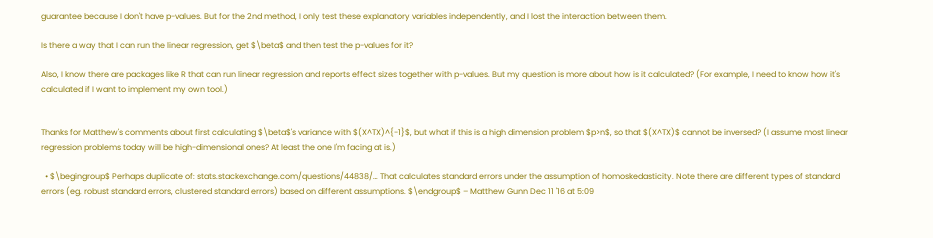guarantee because I don't have p-values. But for the 2nd method, I only test these explanatory variables independently, and I lost the interaction between them.

Is there a way that I can run the linear regression, get $\beta$ and then test the p-values for it?

Also, I know there are packages like R that can run linear regression and reports effect sizes together with p-values. But my question is more about how is it calculated? (For example, I need to know how it's calculated if I want to implement my own tool.)


Thanks for Matthew's comments about first calculating $\beta$'s variance with $(X^TX)^{-1}$, but what if this is a high dimension problem $p>n$, so that $(X^TX)$ cannot be inversed? (I assume most linear regression problems today will be high-dimensional ones? At least the one I'm facing at is.)

  • $\begingroup$ Perhaps duplicate of: stats.stackexchange.com/questions/44838/… That calculates standard errors under the assumption of homoskedasticity. Note there are different types of standard errors (eg. robust standard errors, clustered standard errors) based on different assumptions. $\endgroup$ – Matthew Gunn Dec 11 '16 at 5:09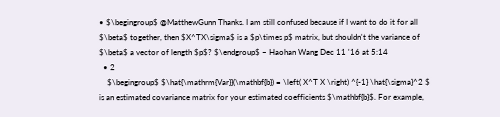• $\begingroup$ @MatthewGunn Thanks. I am still confused because if I want to do it for all $\beta$ together, then $X^TX\sigma$ is a $p\times p$ matrix, but shouldn't the variance of $\beta$ a vector of length $p$? $\endgroup$ – Haohan Wang Dec 11 '16 at 5:14
  • 2
    $\begingroup$ $\hat{\mathrm{Var}}(\mathbf{b}) = \left( X^T X \right) ^{-1} \hat{\sigma}^2 $ is an estimated covariance matrix for your estimated coefficients $\mathbf{b}$. For example,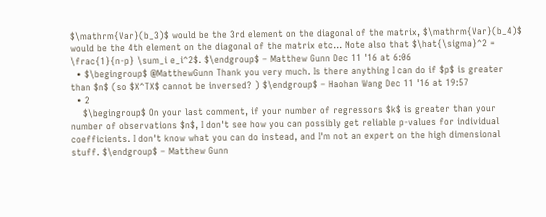$\mathrm{Var}(b_3)$ would be the 3rd element on the diagonal of the matrix, $\mathrm{Var}(b_4)$ would be the 4th element on the diagonal of the matrix etc... Note also that $\hat{\sigma}^2 = \frac{1}{n-p} \sum_i e_i^2$. $\endgroup$ – Matthew Gunn Dec 11 '16 at 6:06
  • $\begingroup$ @MatthewGunn Thank you very much. Is there anything I can do if $p$ is greater than $n$ (so $X^TX$ cannot be inversed? ) $\endgroup$ – Haohan Wang Dec 11 '16 at 19:57
  • 2
    $\begingroup$ On your last comment, if your number of regressors $k$ is greater than your number of observations $n$, I don't see how you can possibly get reliable p-values for individual coefficients. I don't know what you can do instead, and I'm not an expert on the high dimensional stuff. $\endgroup$ – Matthew Gunn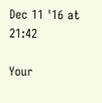Dec 11 '16 at 21:42

Your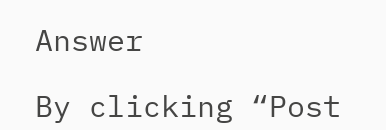Answer

By clicking “Post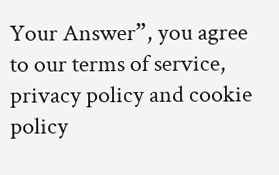Your Answer”, you agree to our terms of service, privacy policy and cookie policy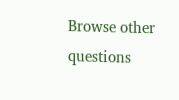Browse other questions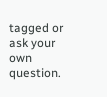tagged or ask your own question.